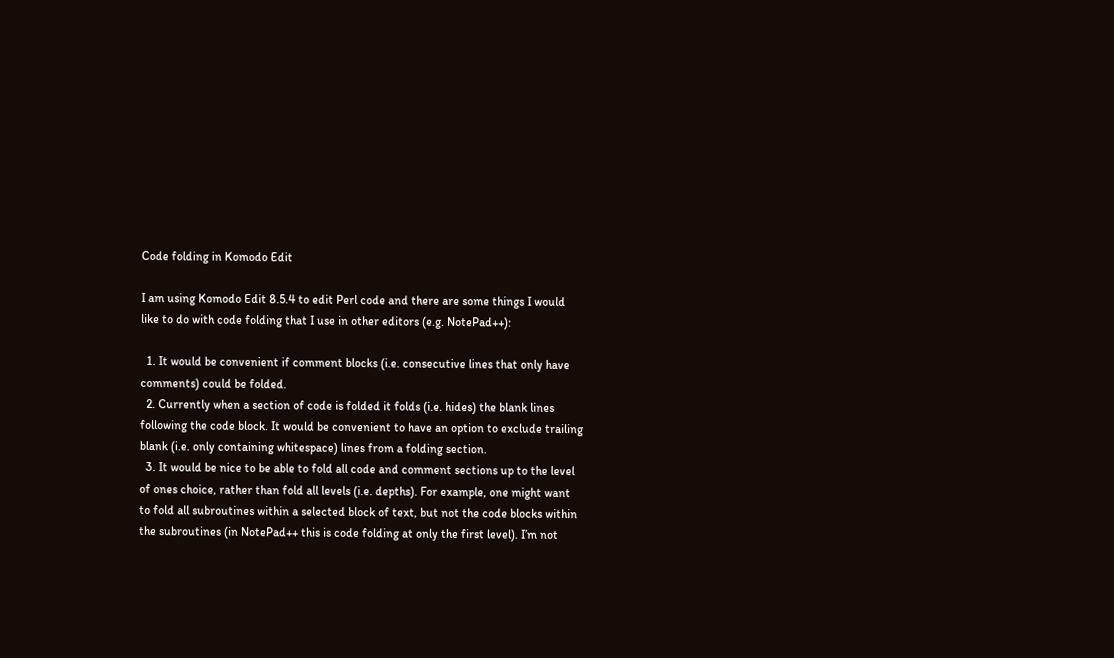Code folding in Komodo Edit

I am using Komodo Edit 8.5.4 to edit Perl code and there are some things I would like to do with code folding that I use in other editors (e.g. NotePad++):

  1. It would be convenient if comment blocks (i.e. consecutive lines that only have comments) could be folded.
  2. Currently when a section of code is folded it folds (i.e. hides) the blank lines following the code block. It would be convenient to have an option to exclude trailing blank (i.e. only containing whitespace) lines from a folding section.
  3. It would be nice to be able to fold all code and comment sections up to the level of ones choice, rather than fold all levels (i.e. depths). For example, one might want to fold all subroutines within a selected block of text, but not the code blocks within the subroutines (in NotePad++ this is code folding at only the first level). I’m not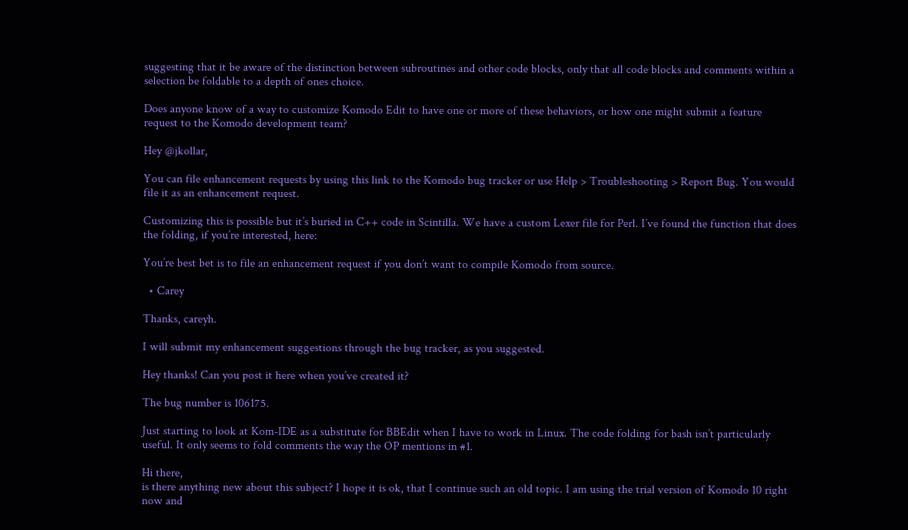suggesting that it be aware of the distinction between subroutines and other code blocks, only that all code blocks and comments within a selection be foldable to a depth of ones choice.

Does anyone know of a way to customize Komodo Edit to have one or more of these behaviors, or how one might submit a feature request to the Komodo development team?

Hey @jkollar,

You can file enhancement requests by using this link to the Komodo bug tracker or use Help > Troubleshooting > Report Bug. You would file it as an enhancement request.

Customizing this is possible but it’s buried in C++ code in Scintilla. We have a custom Lexer file for Perl. I’ve found the function that does the folding, if you’re interested, here:

You’re best bet is to file an enhancement request if you don’t want to compile Komodo from source.

  • Carey

Thanks, careyh.

I will submit my enhancement suggestions through the bug tracker, as you suggested.

Hey thanks! Can you post it here when you’ve created it?

The bug number is 106175.

Just starting to look at Kom-IDE as a substitute for BBEdit when I have to work in Linux. The code folding for bash isn’t particularly useful. It only seems to fold comments the way the OP mentions in #1.

Hi there,
is there anything new about this subject? I hope it is ok, that I continue such an old topic. I am using the trial version of Komodo 10 right now and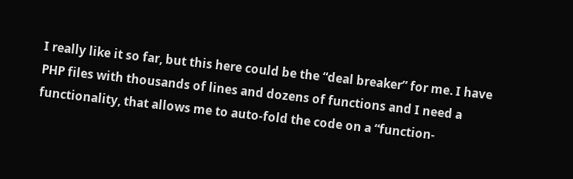I really like it so far, but this here could be the “deal breaker” for me. I have PHP files with thousands of lines and dozens of functions and I need a functionality, that allows me to auto-fold the code on a “function-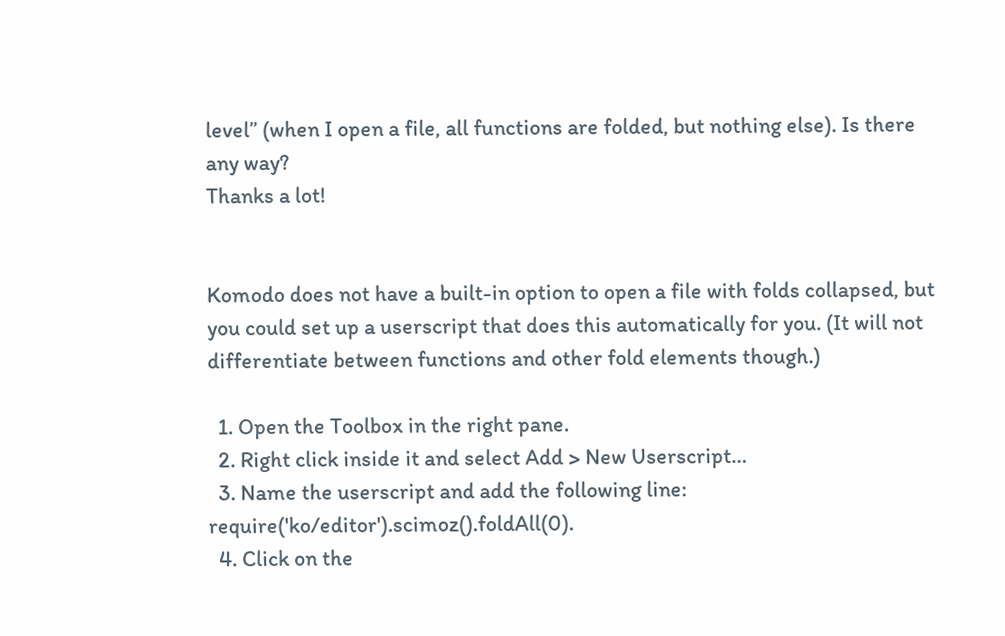level” (when I open a file, all functions are folded, but nothing else). Is there any way?
Thanks a lot!


Komodo does not have a built-in option to open a file with folds collapsed, but you could set up a userscript that does this automatically for you. (It will not differentiate between functions and other fold elements though.)

  1. Open the Toolbox in the right pane.
  2. Right click inside it and select Add > New Userscript…
  3. Name the userscript and add the following line: require('ko/editor').scimoz().foldAll(0).
  4. Click on the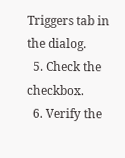Triggers tab in the dialog.
  5. Check the checkbox.
  6. Verify the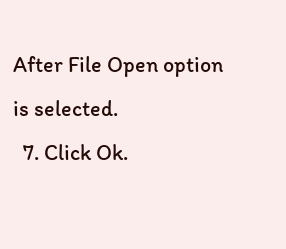After File Open option is selected.
  7. Click Ok.